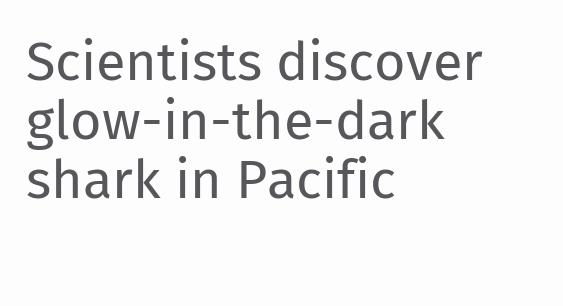Scientists discover glow-in-the-dark shark in Pacific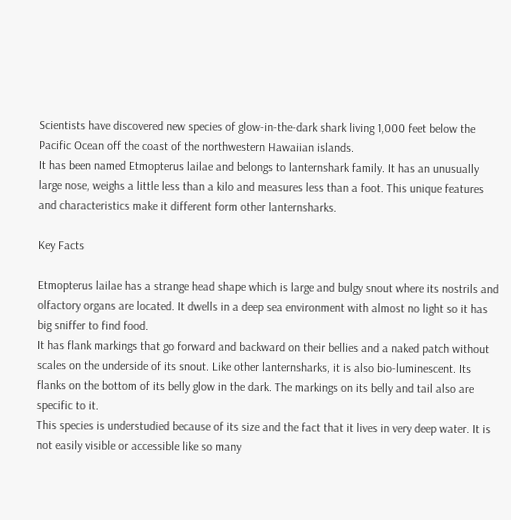Scientists have discovered new species of glow-in-the-dark shark living 1,000 feet below the Pacific Ocean off the coast of the northwestern Hawaiian islands.
It has been named Etmopterus lailae and belongs to lanternshark family. It has an unusually large nose, weighs a little less than a kilo and measures less than a foot. This unique features and characteristics make it different form other lanternsharks.

Key Facts

Etmopterus lailae has a strange head shape which is large and bulgy snout where its nostrils and olfactory organs are located. It dwells in a deep sea environment with almost no light so it has big sniffer to find food.
It has flank markings that go forward and backward on their bellies and a naked patch without scales on the underside of its snout. Like other lanternsharks, it is also bio-luminescent. Its flanks on the bottom of its belly glow in the dark. The markings on its belly and tail also are specific to it.
This species is understudied because of its size and the fact that it lives in very deep water. It is not easily visible or accessible like so many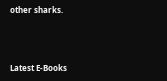other sharks.



Latest E-Books